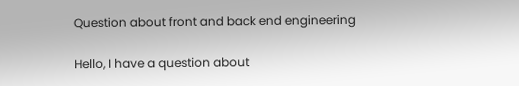Question about front and back end engineering

Hello, I have a question about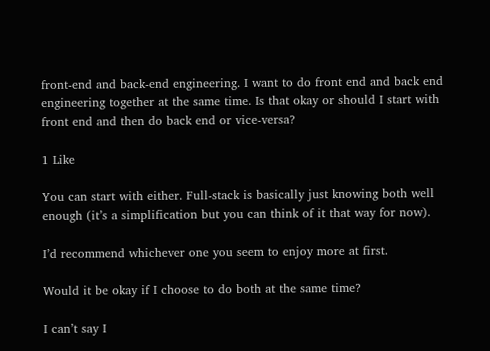front-end and back-end engineering. I want to do front end and back end engineering together at the same time. Is that okay or should I start with front end and then do back end or vice-versa?

1 Like

You can start with either. Full-stack is basically just knowing both well enough (it’s a simplification but you can think of it that way for now).

I’d recommend whichever one you seem to enjoy more at first.

Would it be okay if I choose to do both at the same time?

I can’t say I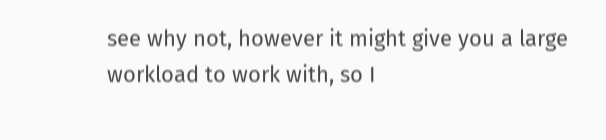see why not, however it might give you a large workload to work with, so I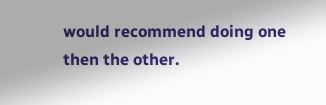would recommend doing one then the other.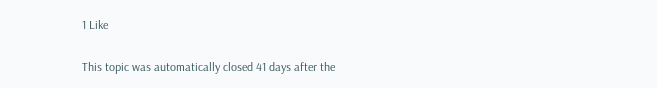1 Like

This topic was automatically closed 41 days after the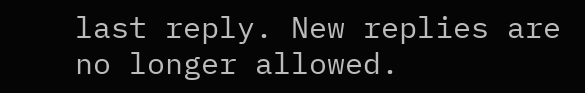last reply. New replies are no longer allowed.